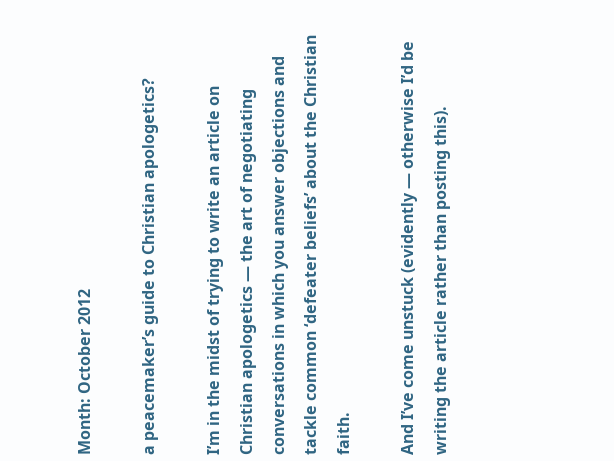Month: October 2012

a peacemaker’s guide to Christian apologetics?

I’m in the midst of trying to write an article on Christian apologetics — the art of negotiating conversations in which you answer objections and tackle common ‘defeater beliefs’ about the Christian faith.

And I’ve come unstuck (evidently — otherwise I’d be writing the article rather than posting this).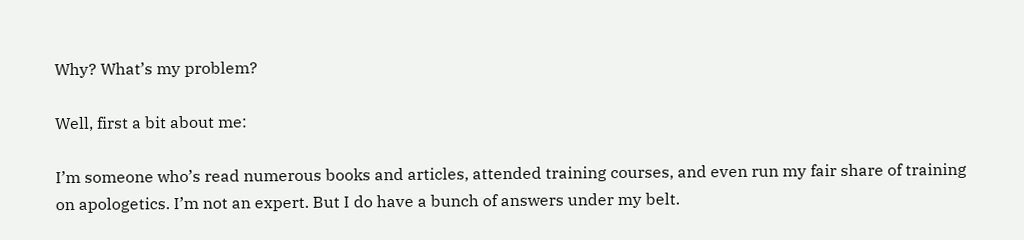Why? What’s my problem?

Well, first a bit about me:

I’m someone who’s read numerous books and articles, attended training courses, and even run my fair share of training on apologetics. I’m not an expert. But I do have a bunch of answers under my belt.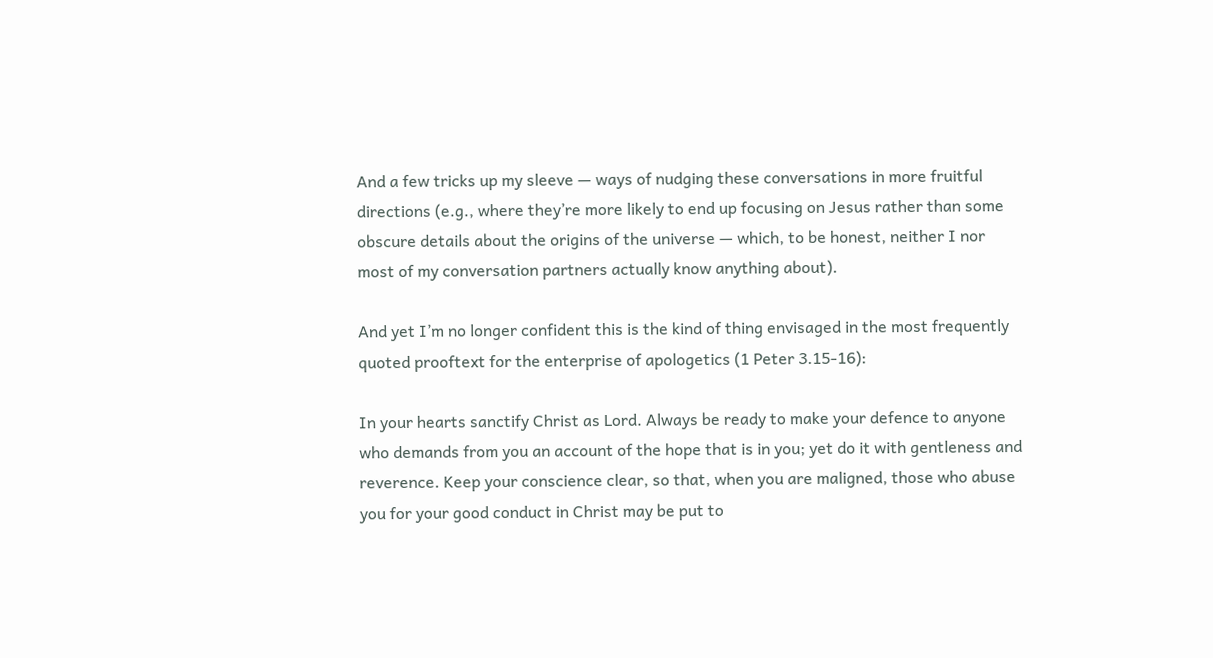And a few tricks up my sleeve — ways of nudging these conversations in more fruitful directions (e.g., where they’re more likely to end up focusing on Jesus rather than some obscure details about the origins of the universe — which, to be honest, neither I nor most of my conversation partners actually know anything about).

And yet I’m no longer confident this is the kind of thing envisaged in the most frequently quoted prooftext for the enterprise of apologetics (1 Peter 3.15-16):

In your hearts sanctify Christ as Lord. Always be ready to make your defence to anyone who demands from you an account of the hope that is in you; yet do it with gentleness and reverence. Keep your conscience clear, so that, when you are maligned, those who abuse you for your good conduct in Christ may be put to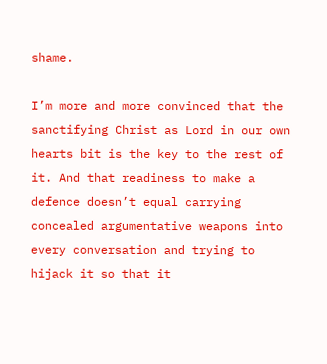shame.

I’m more and more convinced that the sanctifying Christ as Lord in our own hearts bit is the key to the rest of it. And that readiness to make a defence doesn’t equal carrying concealed argumentative weapons into every conversation and trying to hijack it so that it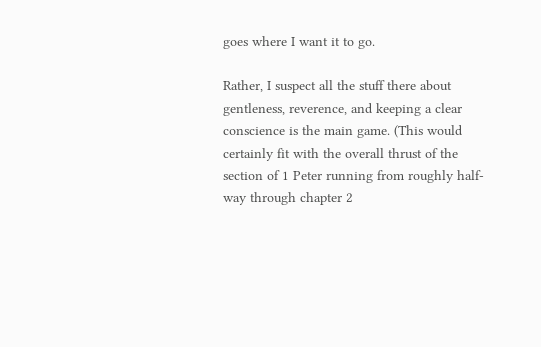goes where I want it to go.

Rather, I suspect all the stuff there about gentleness, reverence, and keeping a clear conscience is the main game. (This would certainly fit with the overall thrust of the section of 1 Peter running from roughly half-way through chapter 2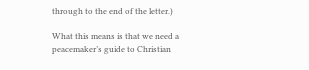through to the end of the letter.)

What this means is that we need a peacemaker’s guide to Christian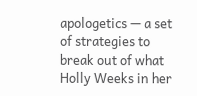apologetics — a set of strategies to break out of what Holly Weeks in her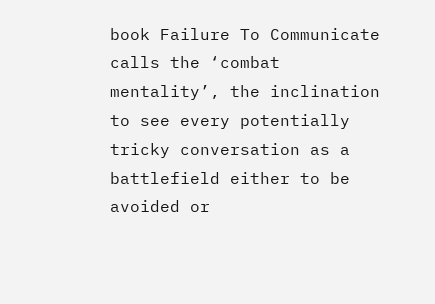book Failure To Communicate calls the ‘combat mentality’, the inclination to see every potentially tricky conversation as a battlefield either to be avoided or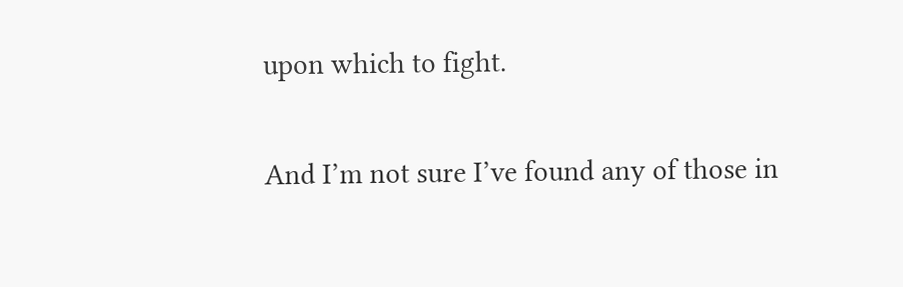upon which to fight.

And I’m not sure I’ve found any of those in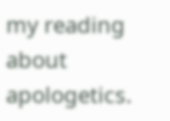my reading about apologetics.